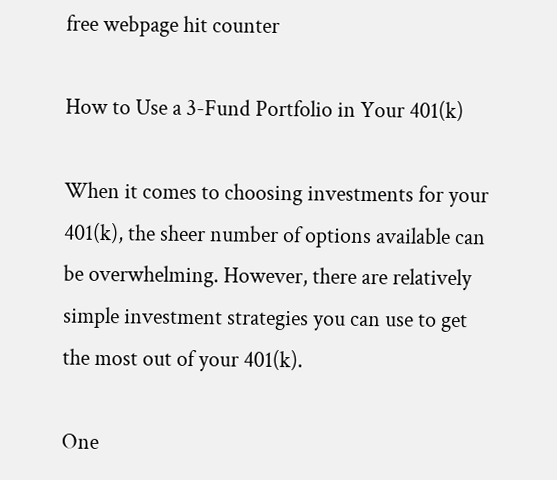free webpage hit counter

How to Use a 3-Fund Portfolio in Your 401(k)

When it comes to choosing investments for your 401(k), the sheer number of options available can be overwhelming. However, there are relatively simple investment strategies you can use to get the most out of your 401(k).

One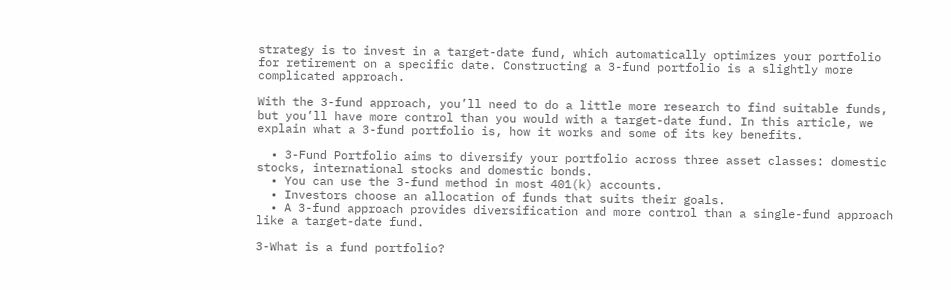strategy is to invest in a target-date fund, which automatically optimizes your portfolio for retirement on a specific date. Constructing a 3-fund portfolio is a slightly more complicated approach.

With the 3-fund approach, you’ll need to do a little more research to find suitable funds, but you’ll have more control than you would with a target-date fund. In this article, we explain what a 3-fund portfolio is, how it works and some of its key benefits.

  • 3-Fund Portfolio aims to diversify your portfolio across three asset classes: domestic stocks, international stocks and domestic bonds.
  • You can use the 3-fund method in most 401(k) accounts.
  • Investors choose an allocation of funds that suits their goals.
  • A 3-fund approach provides diversification and more control than a single-fund approach like a target-date fund.

3-What is a fund portfolio?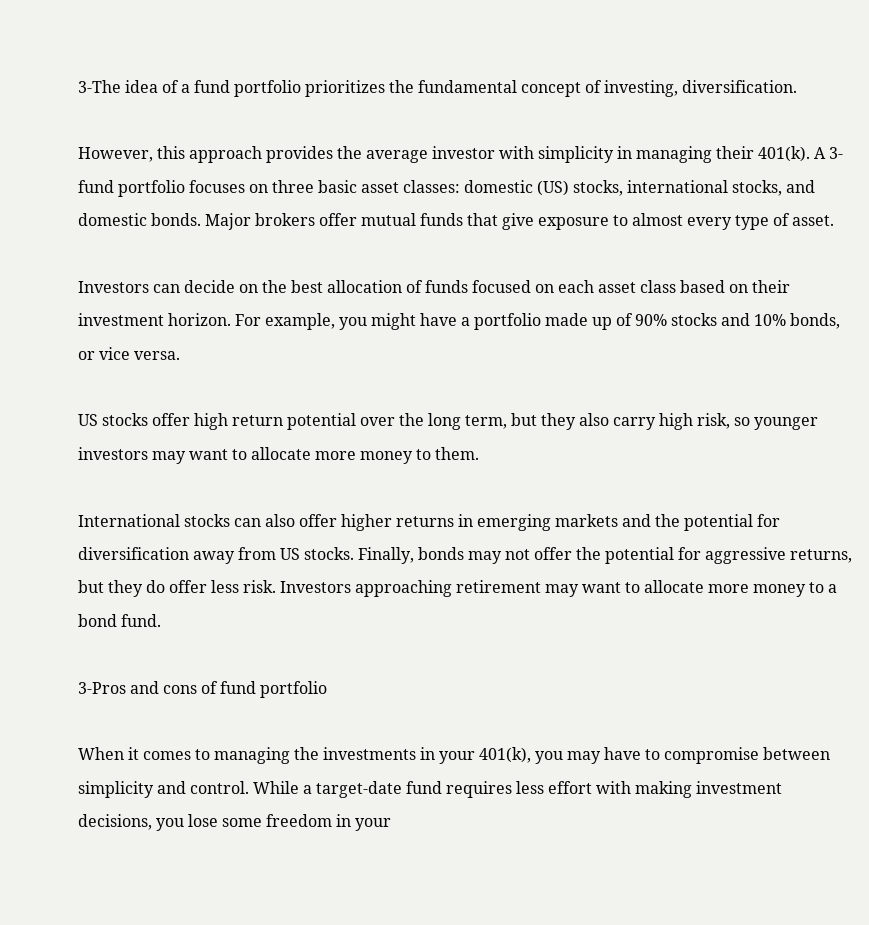3-The idea of a fund portfolio prioritizes the fundamental concept of investing, diversification.

However, this approach provides the average investor with simplicity in managing their 401(k). A 3-fund portfolio focuses on three basic asset classes: domestic (US) stocks, international stocks, and domestic bonds. Major brokers offer mutual funds that give exposure to almost every type of asset.

Investors can decide on the best allocation of funds focused on each asset class based on their investment horizon. For example, you might have a portfolio made up of 90% stocks and 10% bonds, or vice versa.

US stocks offer high return potential over the long term, but they also carry high risk, so younger investors may want to allocate more money to them.

International stocks can also offer higher returns in emerging markets and the potential for diversification away from US stocks. Finally, bonds may not offer the potential for aggressive returns, but they do offer less risk. Investors approaching retirement may want to allocate more money to a bond fund.

3-Pros and cons of fund portfolio

When it comes to managing the investments in your 401(k), you may have to compromise between simplicity and control. While a target-date fund requires less effort with making investment decisions, you lose some freedom in your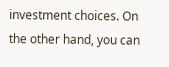investment choices. On the other hand, you can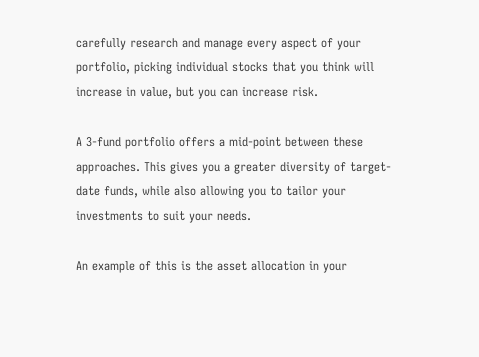carefully research and manage every aspect of your portfolio, picking individual stocks that you think will increase in value, but you can increase risk.

A 3-fund portfolio offers a mid-point between these approaches. This gives you a greater diversity of target-date funds, while also allowing you to tailor your investments to suit your needs.

An example of this is the asset allocation in your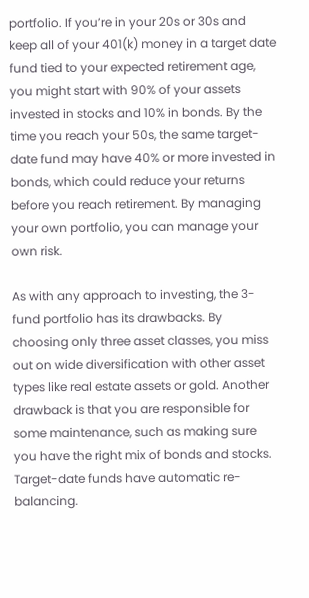portfolio. If you’re in your 20s or 30s and keep all of your 401(k) money in a target date fund tied to your expected retirement age, you might start with 90% of your assets invested in stocks and 10% in bonds. By the time you reach your 50s, the same target-date fund may have 40% or more invested in bonds, which could reduce your returns before you reach retirement. By managing your own portfolio, you can manage your own risk.

As with any approach to investing, the 3-fund portfolio has its drawbacks. By choosing only three asset classes, you miss out on wide diversification with other asset types like real estate assets or gold. Another drawback is that you are responsible for some maintenance, such as making sure you have the right mix of bonds and stocks. Target-date funds have automatic re-balancing.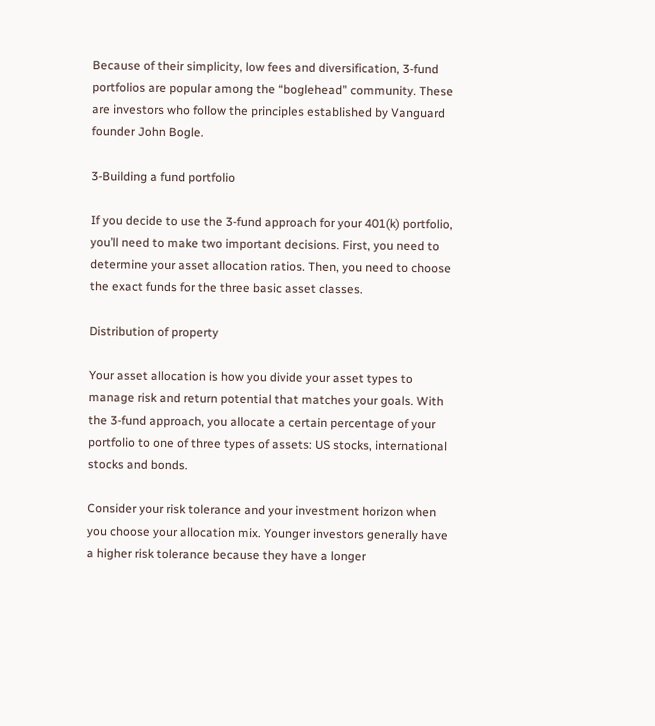Because of their simplicity, low fees and diversification, 3-fund portfolios are popular among the “boglehead” community. These are investors who follow the principles established by Vanguard founder John Bogle.

3-Building a fund portfolio

If you decide to use the 3-fund approach for your 401(k) portfolio, you’ll need to make two important decisions. First, you need to determine your asset allocation ratios. Then, you need to choose the exact funds for the three basic asset classes.

Distribution of property

Your asset allocation is how you divide your asset types to manage risk and return potential that matches your goals. With the 3-fund approach, you allocate a certain percentage of your portfolio to one of three types of assets: US stocks, international stocks and bonds.

Consider your risk tolerance and your investment horizon when you choose your allocation mix. Younger investors generally have a higher risk tolerance because they have a longer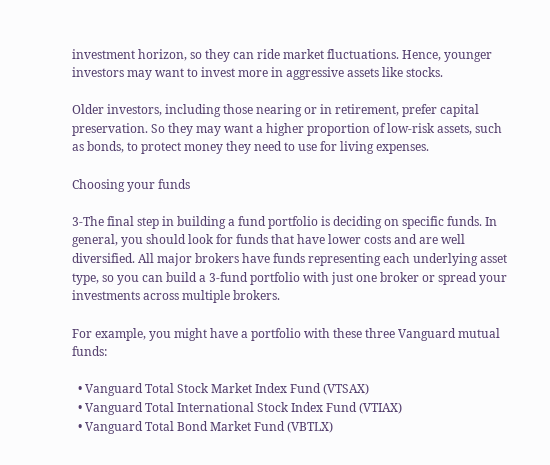investment horizon, so they can ride market fluctuations. Hence, younger investors may want to invest more in aggressive assets like stocks.

Older investors, including those nearing or in retirement, prefer capital preservation. So they may want a higher proportion of low-risk assets, such as bonds, to protect money they need to use for living expenses.

Choosing your funds

3-The final step in building a fund portfolio is deciding on specific funds. In general, you should look for funds that have lower costs and are well diversified. All major brokers have funds representing each underlying asset type, so you can build a 3-fund portfolio with just one broker or spread your investments across multiple brokers.

For example, you might have a portfolio with these three Vanguard mutual funds:

  • Vanguard Total Stock Market Index Fund (VTSAX)
  • Vanguard Total International Stock Index Fund (VTIAX)
  • Vanguard Total Bond Market Fund (VBTLX)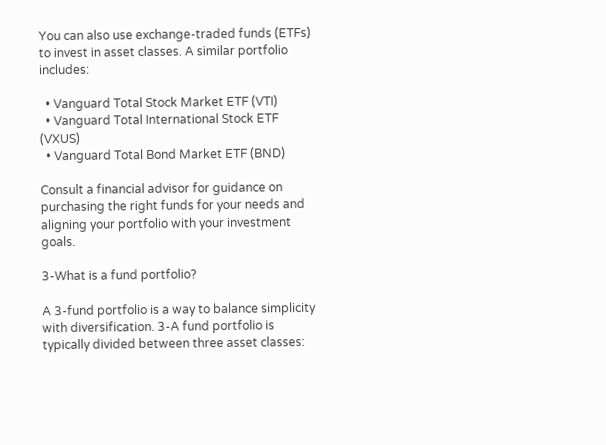You can also use exchange-traded funds (ETFs) to invest in asset classes. A similar portfolio includes:

  • Vanguard Total Stock Market ETF (VTI)
  • Vanguard Total International Stock ETF (VXUS)
  • Vanguard Total Bond Market ETF (BND)

Consult a financial advisor for guidance on purchasing the right funds for your needs and aligning your portfolio with your investment goals.

3-What is a fund portfolio?

A 3-fund portfolio is a way to balance simplicity with diversification. 3-A fund portfolio is typically divided between three asset classes: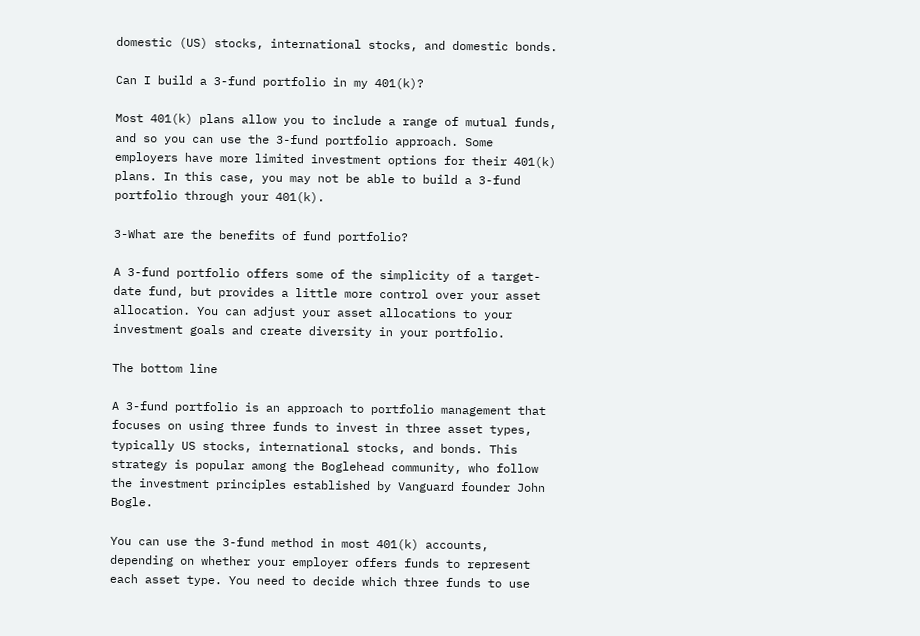domestic (US) stocks, international stocks, and domestic bonds.

Can I build a 3-fund portfolio in my 401(k)?

Most 401(k) plans allow you to include a range of mutual funds, and so you can use the 3-fund portfolio approach. Some employers have more limited investment options for their 401(k) plans. In this case, you may not be able to build a 3-fund portfolio through your 401(k).

3-What are the benefits of fund portfolio?

A 3-fund portfolio offers some of the simplicity of a target-date fund, but provides a little more control over your asset allocation. You can adjust your asset allocations to your investment goals and create diversity in your portfolio.

The bottom line

A 3-fund portfolio is an approach to portfolio management that focuses on using three funds to invest in three asset types, typically US stocks, international stocks, and bonds. This strategy is popular among the Boglehead community, who follow the investment principles established by Vanguard founder John Bogle.

You can use the 3-fund method in most 401(k) accounts, depending on whether your employer offers funds to represent each asset type. You need to decide which three funds to use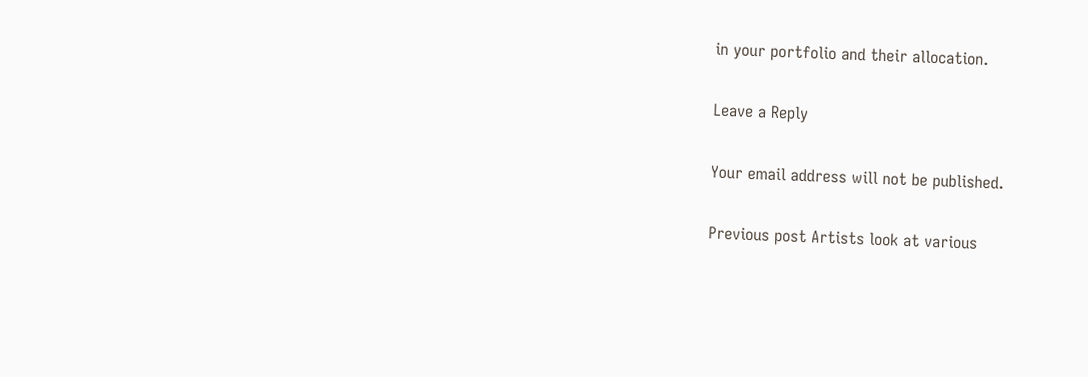in your portfolio and their allocation.

Leave a Reply

Your email address will not be published.

Previous post Artists look at various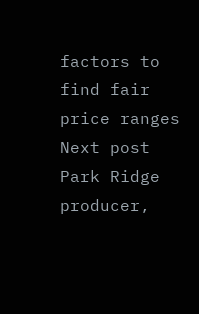factors to find fair price ranges
Next post Park Ridge producer,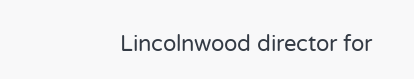Lincolnwood director for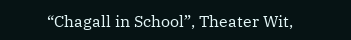“Chagall in School”, Theater Wit,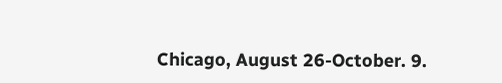Chicago, August 26-October. 9.